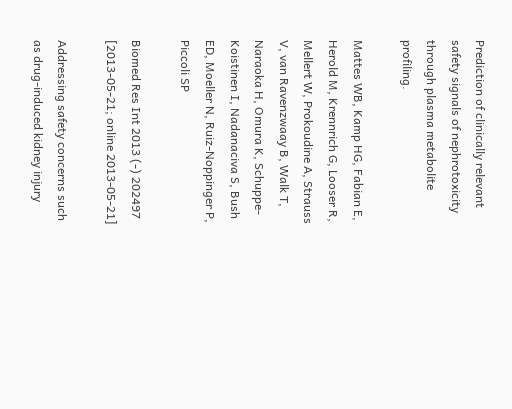Prediction of clinically relevant safety signals of nephrotoxicity through plasma metabolite profiling.

Mattes WB, Kamp HG, Fabian E, Herold M, Krennrich G, Looser R, Mellert W, Prokoudine A, Strauss V, van Ravenzwaay B, Walk T, Naraoka H, Omura K, Schuppe-Koistinen I, Nadanaciva S, Bush ED, Moeller N, Ruiz-Noppinger P, Piccoli SP

Biomed Res Int 2013 (-) 202497 [2013-05-21; online 2013-05-21]

Addressing safety concerns such as drug-induced kidney injury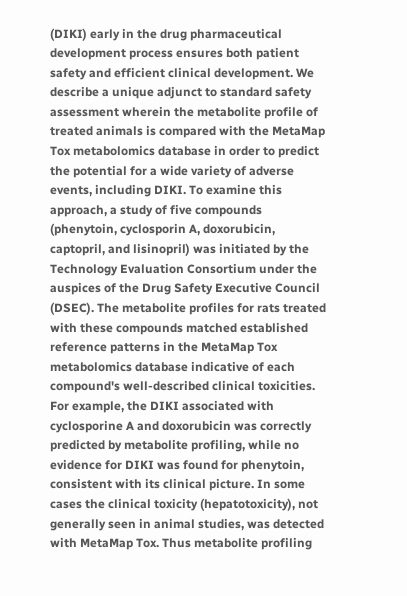(DIKI) early in the drug pharmaceutical development process ensures both patient safety and efficient clinical development. We describe a unique adjunct to standard safety assessment wherein the metabolite profile of treated animals is compared with the MetaMap Tox metabolomics database in order to predict the potential for a wide variety of adverse events, including DIKI. To examine this approach, a study of five compounds (phenytoin, cyclosporin A, doxorubicin, captopril, and lisinopril) was initiated by the Technology Evaluation Consortium under the auspices of the Drug Safety Executive Council (DSEC). The metabolite profiles for rats treated with these compounds matched established reference patterns in the MetaMap Tox metabolomics database indicative of each compound's well-described clinical toxicities. For example, the DIKI associated with cyclosporine A and doxorubicin was correctly predicted by metabolite profiling, while no evidence for DIKI was found for phenytoin, consistent with its clinical picture. In some cases the clinical toxicity (hepatotoxicity), not generally seen in animal studies, was detected with MetaMap Tox. Thus metabolite profiling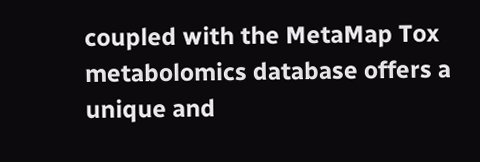coupled with the MetaMap Tox metabolomics database offers a unique and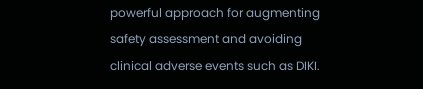powerful approach for augmenting safety assessment and avoiding clinical adverse events such as DIKI.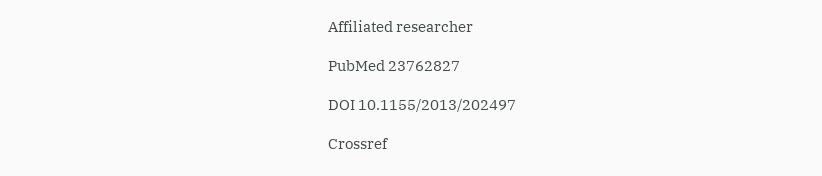Affiliated researcher

PubMed 23762827

DOI 10.1155/2013/202497

Crossref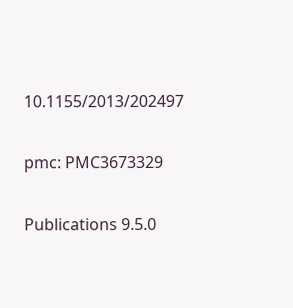10.1155/2013/202497

pmc: PMC3673329

Publications 9.5.0